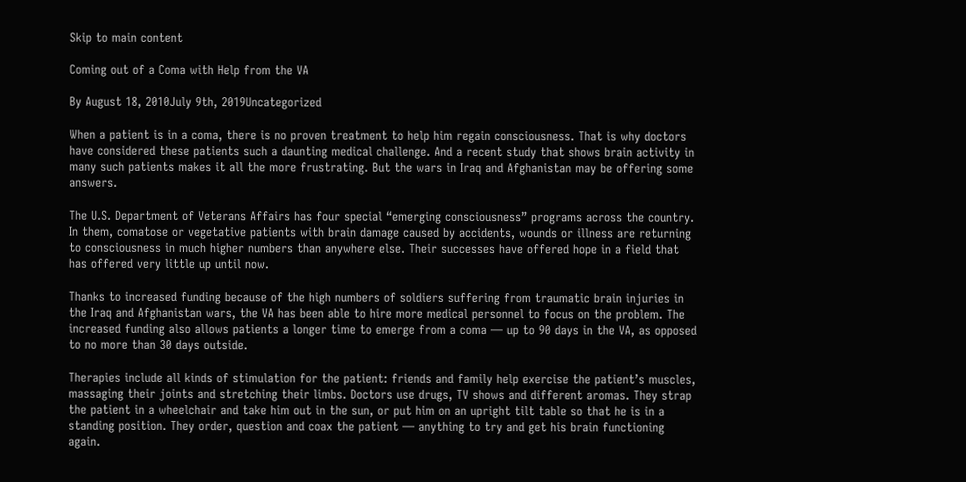Skip to main content

Coming out of a Coma with Help from the VA

By August 18, 2010July 9th, 2019Uncategorized

When a patient is in a coma, there is no proven treatment to help him regain consciousness. That is why doctors have considered these patients such a daunting medical challenge. And a recent study that shows brain activity in many such patients makes it all the more frustrating. But the wars in Iraq and Afghanistan may be offering some answers.

The U.S. Department of Veterans Affairs has four special “emerging consciousness” programs across the country. In them, comatose or vegetative patients with brain damage caused by accidents, wounds or illness are returning to consciousness in much higher numbers than anywhere else. Their successes have offered hope in a field that has offered very little up until now.

Thanks to increased funding because of the high numbers of soldiers suffering from traumatic brain injuries in the Iraq and Afghanistan wars, the VA has been able to hire more medical personnel to focus on the problem. The increased funding also allows patients a longer time to emerge from a coma — up to 90 days in the VA, as opposed to no more than 30 days outside.

Therapies include all kinds of stimulation for the patient: friends and family help exercise the patient’s muscles, massaging their joints and stretching their limbs. Doctors use drugs, TV shows and different aromas. They strap the patient in a wheelchair and take him out in the sun, or put him on an upright tilt table so that he is in a standing position. They order, question and coax the patient — anything to try and get his brain functioning again.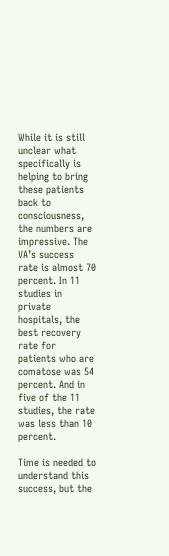While it is still unclear what specifically is helping to bring these patients back to consciousness, the numbers are impressive. The VA’s success rate is almost 70 percent. In 11 studies in private hospitals, the best recovery rate for patients who are comatose was 54 percent. And in five of the 11 studies, the rate was less than 10 percent.

Time is needed to understand this success, but the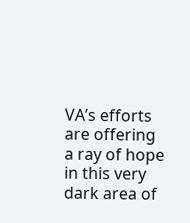VA’s efforts are offering a ray of hope in this very dark area of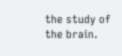the study of the brain.